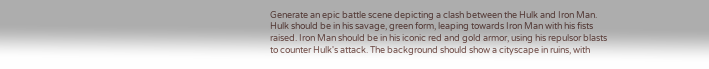Generate an epic battle scene depicting a clash between the Hulk and Iron Man. Hulk should be in his savage, green form, leaping towards Iron Man with his fists raised. Iron Man should be in his iconic red and gold armor, using his repulsor blasts to counter Hulk's attack. The background should show a cityscape in ruins, with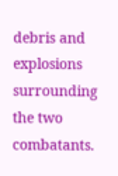debris and explosions surrounding the two combatants.